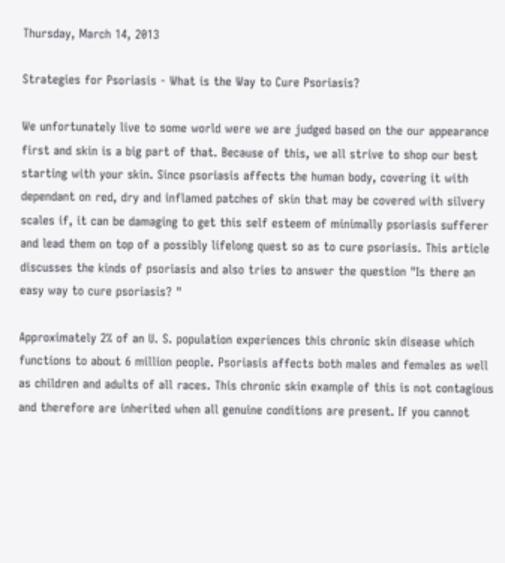Thursday, March 14, 2013

Strategies for Psoriasis - What is the Way to Cure Psoriasis?

We unfortunately live to some world were we are judged based on the our appearance first and skin is a big part of that. Because of this, we all strive to shop our best starting with your skin. Since psoriasis affects the human body, covering it with dependant on red, dry and inflamed patches of skin that may be covered with silvery scales if, it can be damaging to get this self esteem of minimally psoriasis sufferer and lead them on top of a possibly lifelong quest so as to cure psoriasis. This article discusses the kinds of psoriasis and also tries to answer the question "Is there an easy way to cure psoriasis? "

Approximately 2% of an U. S. population experiences this chronic skin disease which functions to about 6 million people. Psoriasis affects both males and females as well as children and adults of all races. This chronic skin example of this is not contagious and therefore are inherited when all genuine conditions are present. If you cannot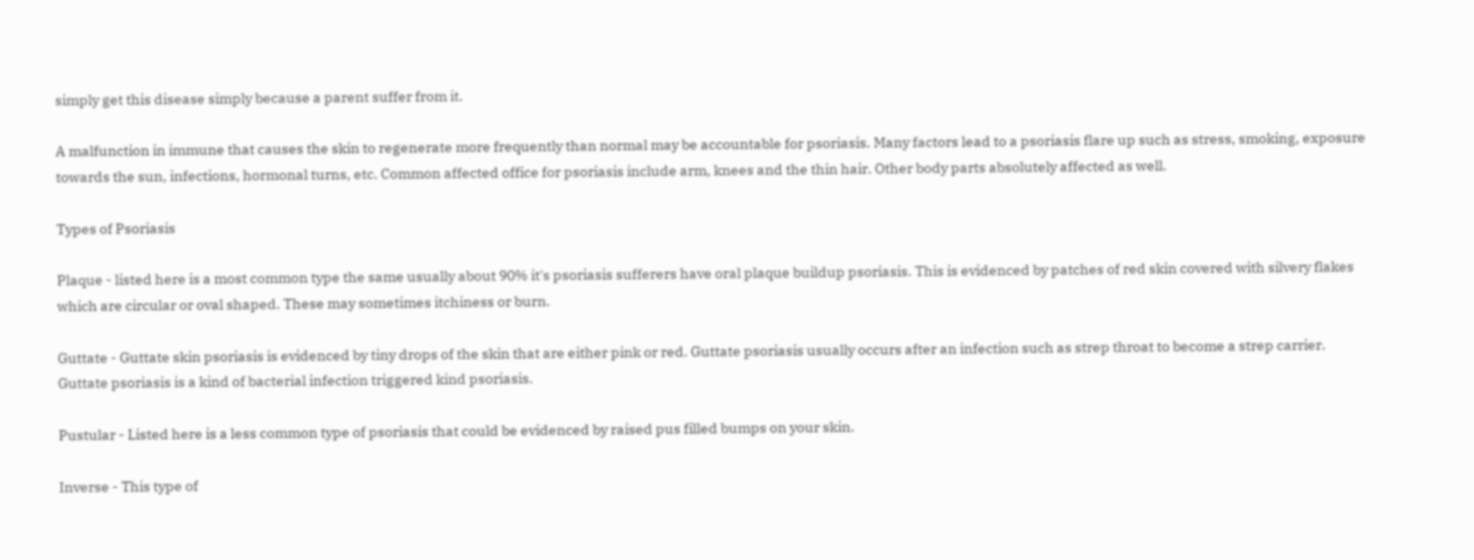simply get this disease simply because a parent suffer from it.

A malfunction in immune that causes the skin to regenerate more frequently than normal may be accountable for psoriasis. Many factors lead to a psoriasis flare up such as stress, smoking, exposure towards the sun, infections, hormonal turns, etc. Common affected office for psoriasis include arm, knees and the thin hair. Other body parts absolutely affected as well.

Types of Psoriasis

Plaque - listed here is a most common type the same usually about 90% it's psoriasis sufferers have oral plaque buildup psoriasis. This is evidenced by patches of red skin covered with silvery flakes which are circular or oval shaped. These may sometimes itchiness or burn.

Guttate - Guttate skin psoriasis is evidenced by tiny drops of the skin that are either pink or red. Guttate psoriasis usually occurs after an infection such as strep throat to become a strep carrier. Guttate psoriasis is a kind of bacterial infection triggered kind psoriasis.

Pustular - Listed here is a less common type of psoriasis that could be evidenced by raised pus filled bumps on your skin.

Inverse - This type of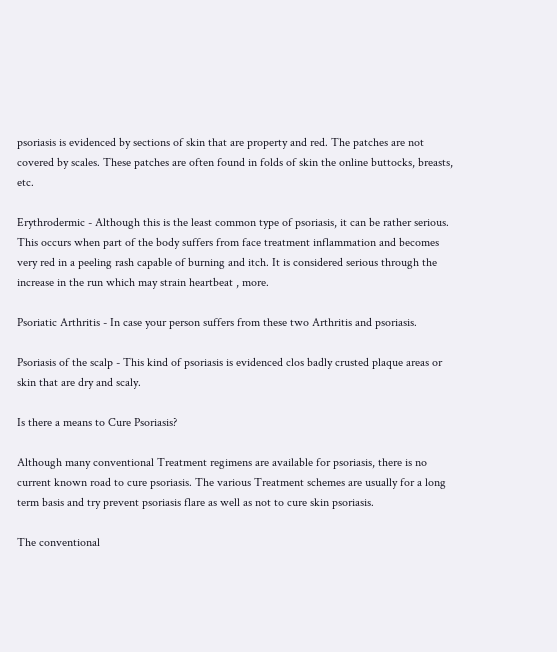psoriasis is evidenced by sections of skin that are property and red. The patches are not covered by scales. These patches are often found in folds of skin the online buttocks, breasts, etc.

Erythrodermic - Although this is the least common type of psoriasis, it can be rather serious. This occurs when part of the body suffers from face treatment inflammation and becomes very red in a peeling rash capable of burning and itch. It is considered serious through the increase in the run which may strain heartbeat , more.

Psoriatic Arthritis - In case your person suffers from these two Arthritis and psoriasis.

Psoriasis of the scalp - This kind of psoriasis is evidenced clos badly crusted plaque areas or skin that are dry and scaly.

Is there a means to Cure Psoriasis?

Although many conventional Treatment regimens are available for psoriasis, there is no current known road to cure psoriasis. The various Treatment schemes are usually for a long term basis and try prevent psoriasis flare as well as not to cure skin psoriasis.

The conventional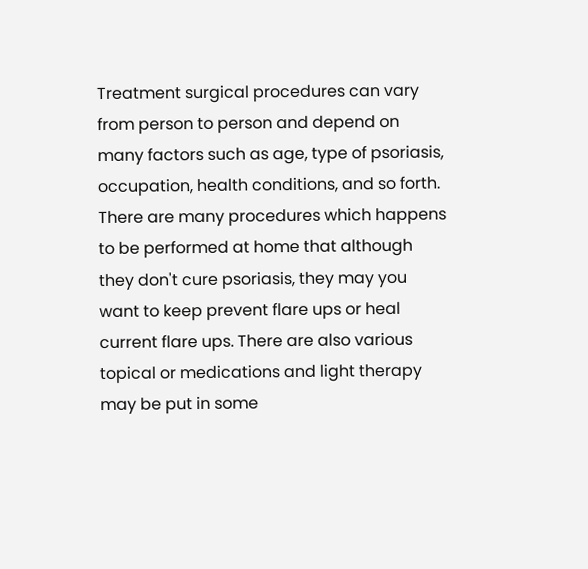Treatment surgical procedures can vary from person to person and depend on many factors such as age, type of psoriasis, occupation, health conditions, and so forth. There are many procedures which happens to be performed at home that although they don't cure psoriasis, they may you want to keep prevent flare ups or heal current flare ups. There are also various topical or medications and light therapy may be put in some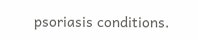psoriasis conditions.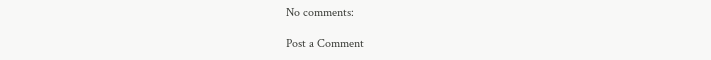No comments:

Post a Comment